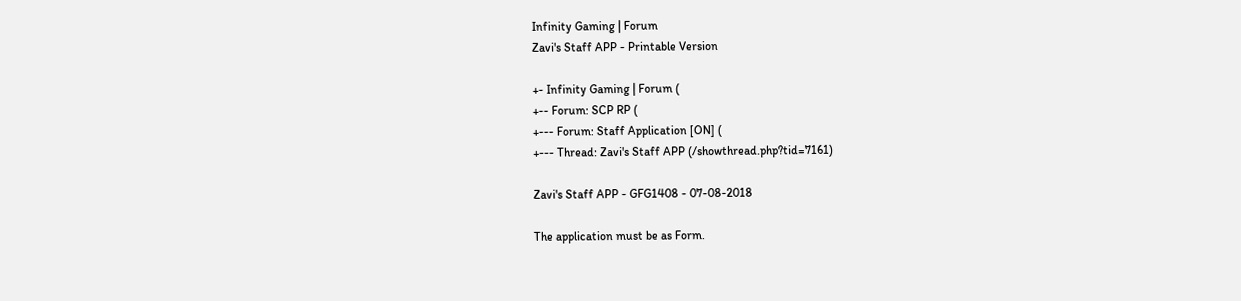Infinity Gaming | Forum
Zavi's Staff APP - Printable Version

+- Infinity Gaming | Forum (
+-- Forum: SCP RP (
+--- Forum: Staff Application [ON] (
+--- Thread: Zavi's Staff APP (/showthread.php?tid=7161)

Zavi's Staff APP - GFG1408 - 07-08-2018

The application must be as Form.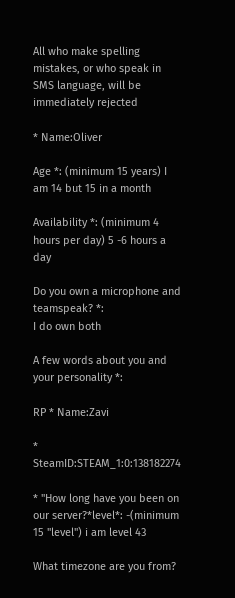All who make spelling mistakes, or who speak in SMS language, will be immediately rejected

* Name:Oliver

Age *: (minimum 15 years) I am 14 but 15 in a month

Availability *: (minimum 4 hours per day) 5 -6 hours a day

Do you own a microphone and teamspeak? *:
I do own both

A few words about you and your personality *:

RP * Name:Zavi

* SteamID:STEAM_1:0:138182274

* "How long have you been on our server?*level*: -(minimum 15 "level") i am level 43

What timezone are you from?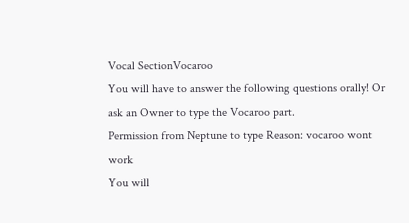Vocal SectionVocaroo
You will have to answer the following questions orally! Or ask an Owner to type the Vocaroo part.
Permission from Neptune to type Reason: vocaroo wont work
You will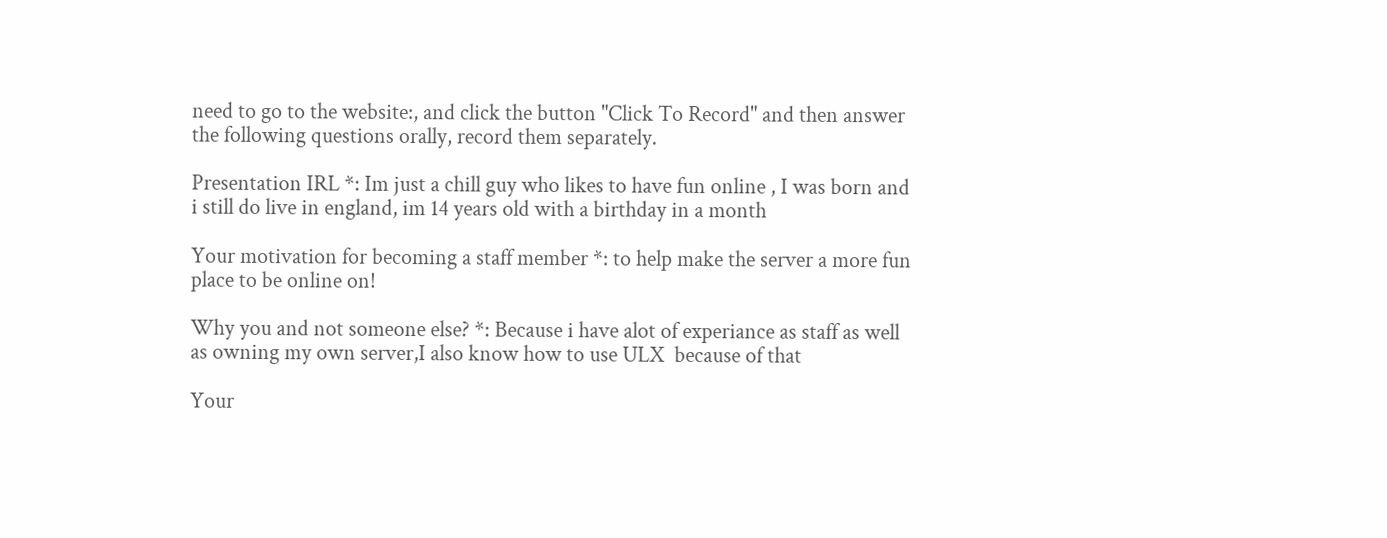need to go to the website:, and click the button "Click To Record" and then answer the following questions orally, record them separately.

Presentation IRL *: Im just a chill guy who likes to have fun online , I was born and i still do live in england, im 14 years old with a birthday in a month

Your motivation for becoming a staff member *: to help make the server a more fun place to be online on!

Why you and not someone else? *: Because i have alot of experiance as staff as well as owning my own server,I also know how to use ULX  because of that

Your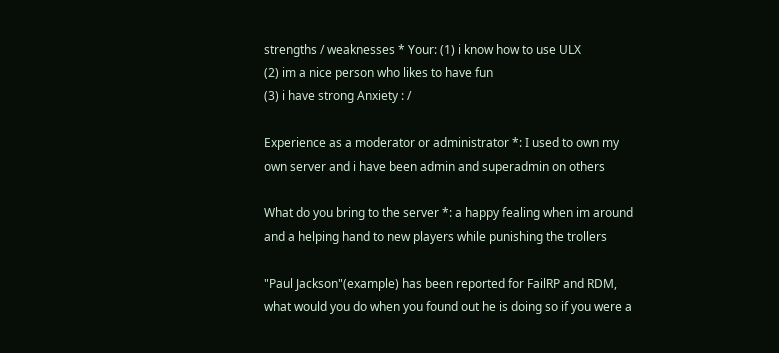strengths / weaknesses * Your: (1) i know how to use ULX
(2) im a nice person who likes to have fun
(3) i have strong Anxiety : /

Experience as a moderator or administrator *: I used to own my own server and i have been admin and superadmin on others

What do you bring to the server *: a happy fealing when im around and a helping hand to new players while punishing the trollers

"Paul Jackson"(example) has been reported for FailRP and RDM, what would you do when you found out he is doing so if you were a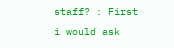staff? : First i would ask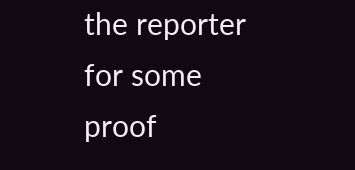the reporter for some proof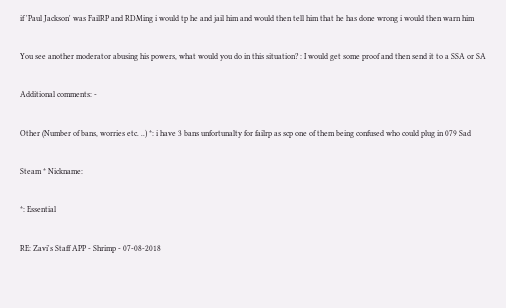if 'Paul Jackson' was FailRP and RDMing i would tp he and jail him and would then tell him that he has done wrong i would then warn him

You see another moderator abusing his powers, what would you do in this situation? : I would get some proof and then send it to a SSA or SA

Additional comments: -

Other (Number of bans, worries etc. ..) *: i have 3 bans unfortunalty for failrp as scp one of them being confused who could plug in 079 Sad

Steam * Nickname:

*: Essential

RE: Zavi's Staff APP - Shrimp - 07-08-2018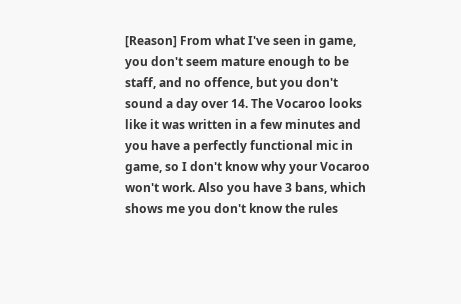[Reason] From what I've seen in game, you don't seem mature enough to be staff, and no offence, but you don't sound a day over 14. The Vocaroo looks like it was written in a few minutes and you have a perfectly functional mic in game, so I don't know why your Vocaroo won't work. Also you have 3 bans, which shows me you don't know the rules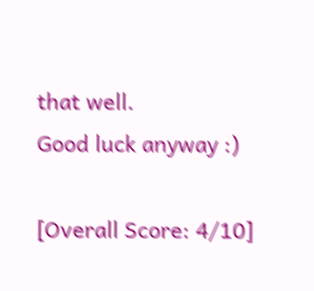that well.
Good luck anyway :)

[Overall Score: 4/10]